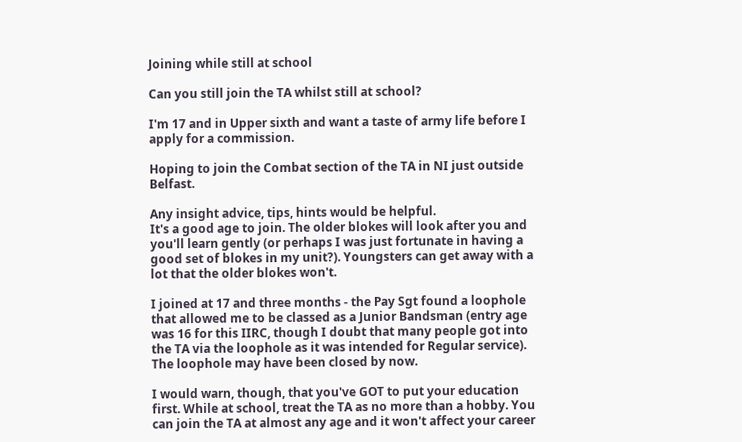Joining while still at school

Can you still join the TA whilst still at school?

I'm 17 and in Upper sixth and want a taste of army life before I apply for a commission.

Hoping to join the Combat section of the TA in NI just outside Belfast.

Any insight advice, tips, hints would be helpful.
It's a good age to join. The older blokes will look after you and you'll learn gently (or perhaps I was just fortunate in having a good set of blokes in my unit?). Youngsters can get away with a lot that the older blokes won't.

I joined at 17 and three months - the Pay Sgt found a loophole that allowed me to be classed as a Junior Bandsman (entry age was 16 for this IIRC, though I doubt that many people got into the TA via the loophole as it was intended for Regular service). The loophole may have been closed by now.

I would warn, though, that you've GOT to put your education first. While at school, treat the TA as no more than a hobby. You can join the TA at almost any age and it won't affect your career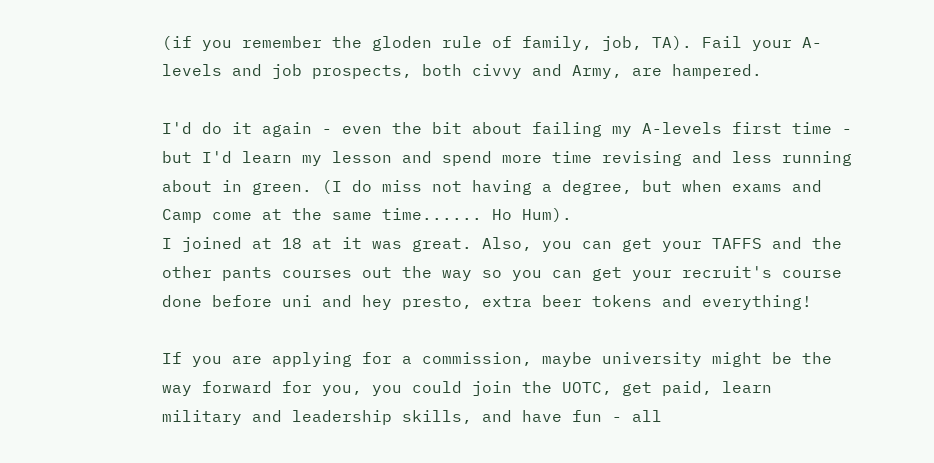(if you remember the gloden rule of family, job, TA). Fail your A-levels and job prospects, both civvy and Army, are hampered.

I'd do it again - even the bit about failing my A-levels first time - but I'd learn my lesson and spend more time revising and less running about in green. (I do miss not having a degree, but when exams and Camp come at the same time...... Ho Hum).
I joined at 18 at it was great. Also, you can get your TAFFS and the other pants courses out the way so you can get your recruit's course done before uni and hey presto, extra beer tokens and everything!

If you are applying for a commission, maybe university might be the way forward for you, you could join the UOTC, get paid, learn military and leadership skills, and have fun - all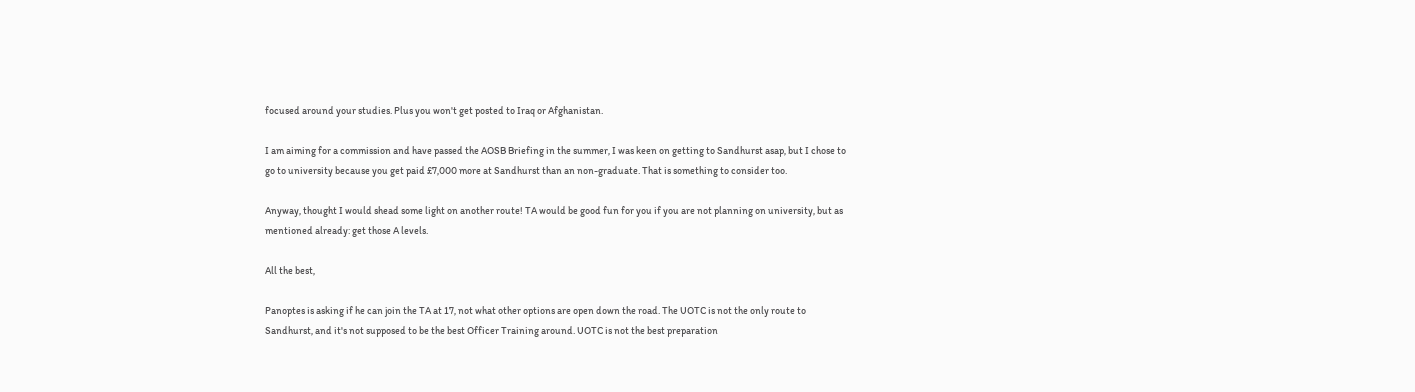focused around your studies. Plus you won't get posted to Iraq or Afghanistan.

I am aiming for a commission and have passed the AOSB Briefing in the summer, I was keen on getting to Sandhurst asap, but I chose to go to university because you get paid £7,000 more at Sandhurst than an non-graduate. That is something to consider too.

Anyway, thought I would shead some light on another route! TA would be good fun for you if you are not planning on university, but as mentioned already: get those A levels.

All the best,

Panoptes is asking if he can join the TA at 17, not what other options are open down the road. The UOTC is not the only route to Sandhurst, and it's not supposed to be the best Officer Training around. UOTC is not the best preparation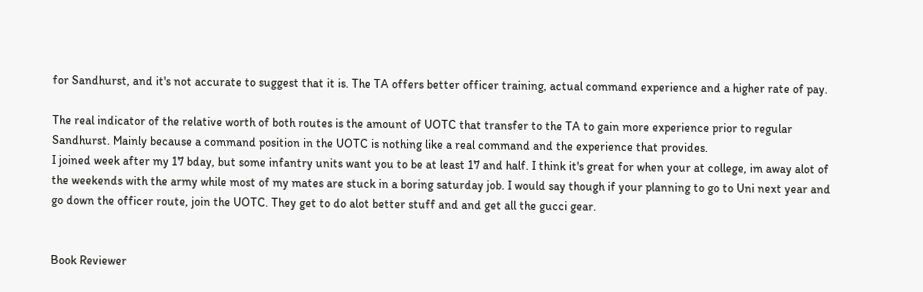for Sandhurst, and it's not accurate to suggest that it is. The TA offers better officer training, actual command experience and a higher rate of pay.

The real indicator of the relative worth of both routes is the amount of UOTC that transfer to the TA to gain more experience prior to regular Sandhurst. Mainly because a command position in the UOTC is nothing like a real command and the experience that provides.
I joined week after my 17 bday, but some infantry units want you to be at least 17 and half. I think it's great for when your at college, im away alot of the weekends with the army while most of my mates are stuck in a boring saturday job. I would say though if your planning to go to Uni next year and go down the officer route, join the UOTC. They get to do alot better stuff and and get all the gucci gear.


Book Reviewer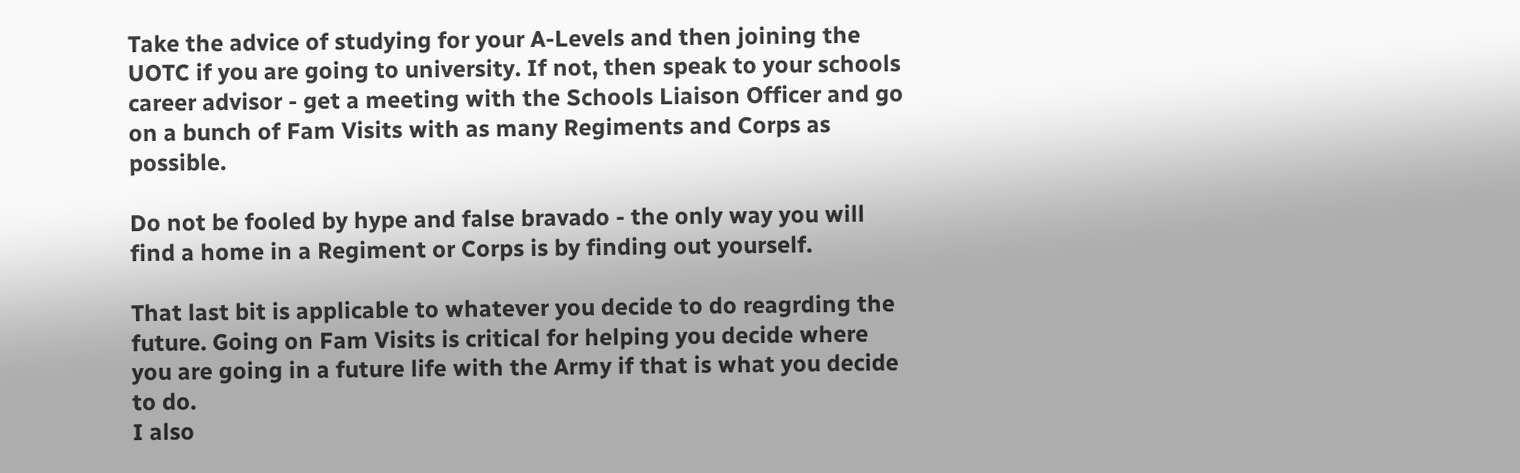Take the advice of studying for your A-Levels and then joining the UOTC if you are going to university. If not, then speak to your schools career advisor - get a meeting with the Schools Liaison Officer and go on a bunch of Fam Visits with as many Regiments and Corps as possible.

Do not be fooled by hype and false bravado - the only way you will find a home in a Regiment or Corps is by finding out yourself.

That last bit is applicable to whatever you decide to do reagrding the future. Going on Fam Visits is critical for helping you decide where you are going in a future life with the Army if that is what you decide to do.
I also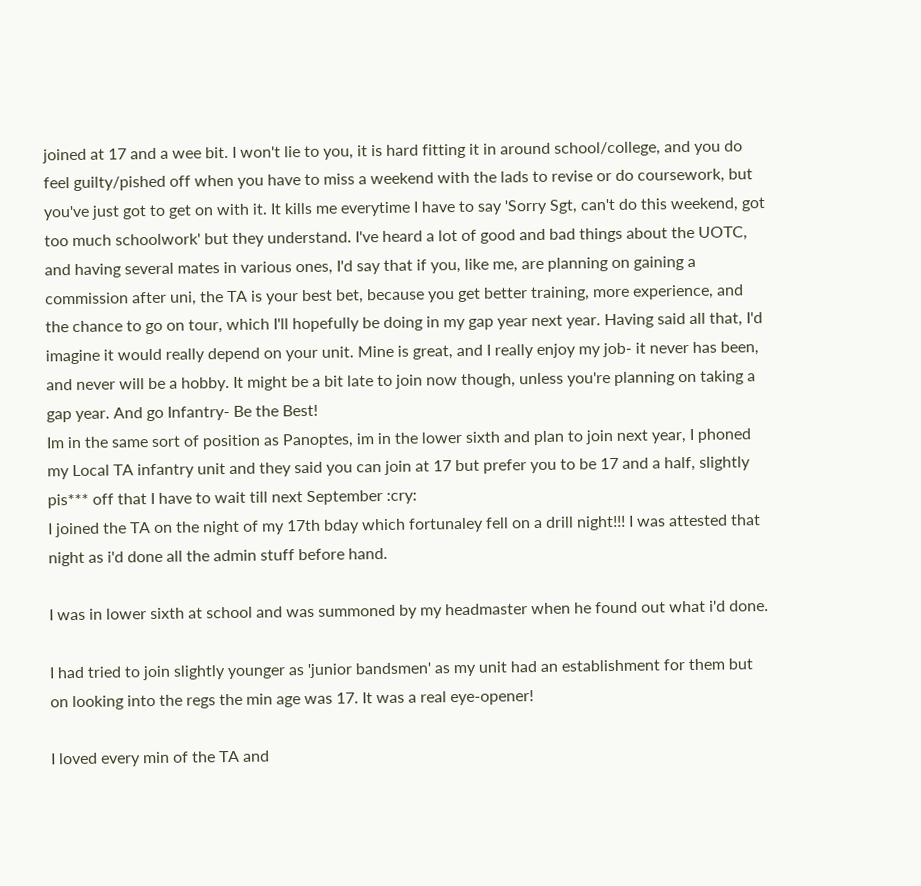joined at 17 and a wee bit. I won't lie to you, it is hard fitting it in around school/college, and you do feel guilty/pished off when you have to miss a weekend with the lads to revise or do coursework, but you've just got to get on with it. It kills me everytime I have to say 'Sorry Sgt, can't do this weekend, got too much schoolwork' but they understand. I've heard a lot of good and bad things about the UOTC, and having several mates in various ones, I'd say that if you, like me, are planning on gaining a commission after uni, the TA is your best bet, because you get better training, more experience, and the chance to go on tour, which I'll hopefully be doing in my gap year next year. Having said all that, I'd imagine it would really depend on your unit. Mine is great, and I really enjoy my job- it never has been, and never will be a hobby. It might be a bit late to join now though, unless you're planning on taking a gap year. And go Infantry- Be the Best!
Im in the same sort of position as Panoptes, im in the lower sixth and plan to join next year, I phoned my Local TA infantry unit and they said you can join at 17 but prefer you to be 17 and a half, slightly pis*** off that I have to wait till next September :cry:
I joined the TA on the night of my 17th bday which fortunaley fell on a drill night!!! I was attested that night as i'd done all the admin stuff before hand.

I was in lower sixth at school and was summoned by my headmaster when he found out what i'd done.

I had tried to join slightly younger as 'junior bandsmen' as my unit had an establishment for them but on looking into the regs the min age was 17. It was a real eye-opener!

I loved every min of the TA and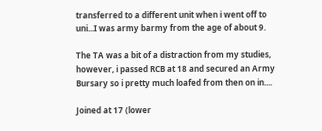transferred to a different unit when i went off to uni...I was army barmy from the age of about 9.

The TA was a bit of a distraction from my studies, however, i passed RCB at 18 and secured an Army Bursary so i pretty much loafed from then on in....

Joined at 17 (lower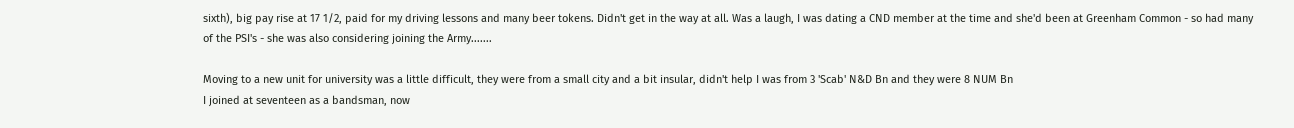sixth), big pay rise at 17 1/2, paid for my driving lessons and many beer tokens. Didn't get in the way at all. Was a laugh, I was dating a CND member at the time and she'd been at Greenham Common - so had many of the PSI's - she was also considering joining the Army.......

Moving to a new unit for university was a little difficult, they were from a small city and a bit insular, didn't help I was from 3 'Scab' N&D Bn and they were 8 NUM Bn
I joined at seventeen as a bandsman, now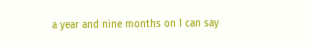a year and nine months on I can say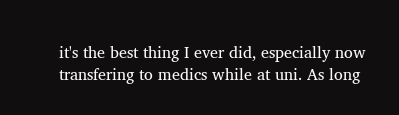it's the best thing I ever did, especially now transfering to medics while at uni. As long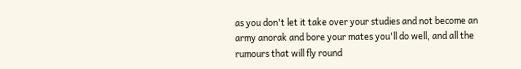as you don't let it take over your studies and not become an army anorak and bore your mates you'll do well, and all the rumours that will fly round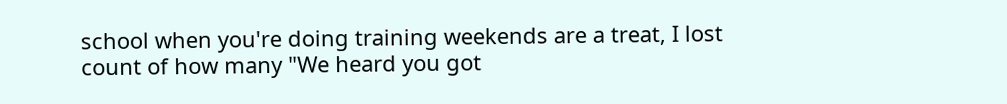school when you're doing training weekends are a treat, I lost count of how many "We heard you got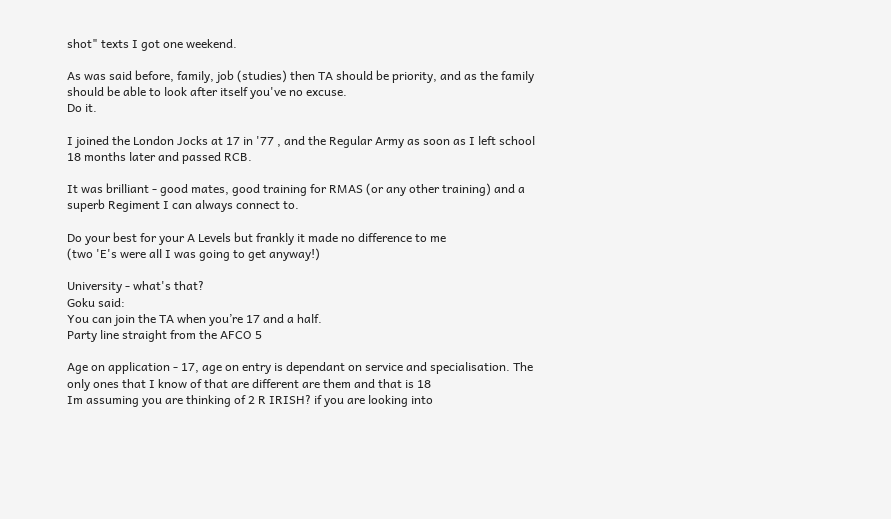shot" texts I got one weekend.

As was said before, family, job (studies) then TA should be priority, and as the family should be able to look after itself you've no excuse.
Do it.

I joined the London Jocks at 17 in '77 , and the Regular Army as soon as I left school 18 months later and passed RCB.

It was brilliant - good mates, good training for RMAS (or any other training) and a superb Regiment I can always connect to.

Do your best for your A Levels but frankly it made no difference to me
(two 'E's were all I was going to get anyway!)

University - what's that?
Goku said:
You can join the TA when you’re 17 and a half.
Party line straight from the AFCO 5

Age on application - 17, age on entry is dependant on service and specialisation. The only ones that I know of that are different are them and that is 18
Im assuming you are thinking of 2 R IRISH? if you are looking into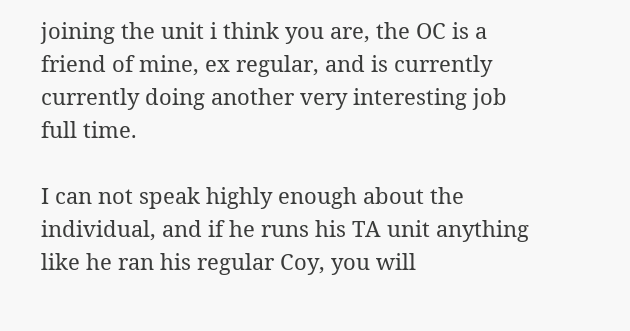joining the unit i think you are, the OC is a friend of mine, ex regular, and is currently currently doing another very interesting job full time.

I can not speak highly enough about the individual, and if he runs his TA unit anything like he ran his regular Coy, you will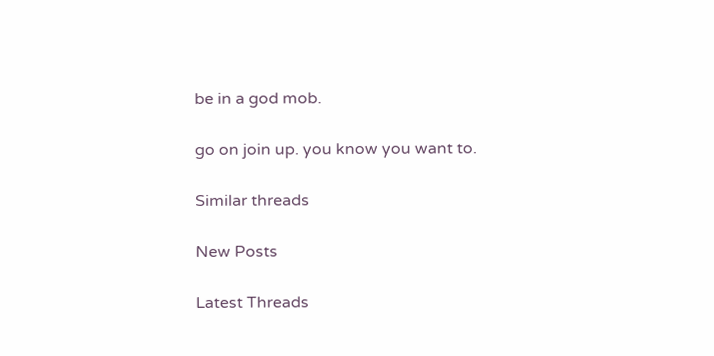be in a god mob.

go on join up. you know you want to.

Similar threads

New Posts

Latest Threads